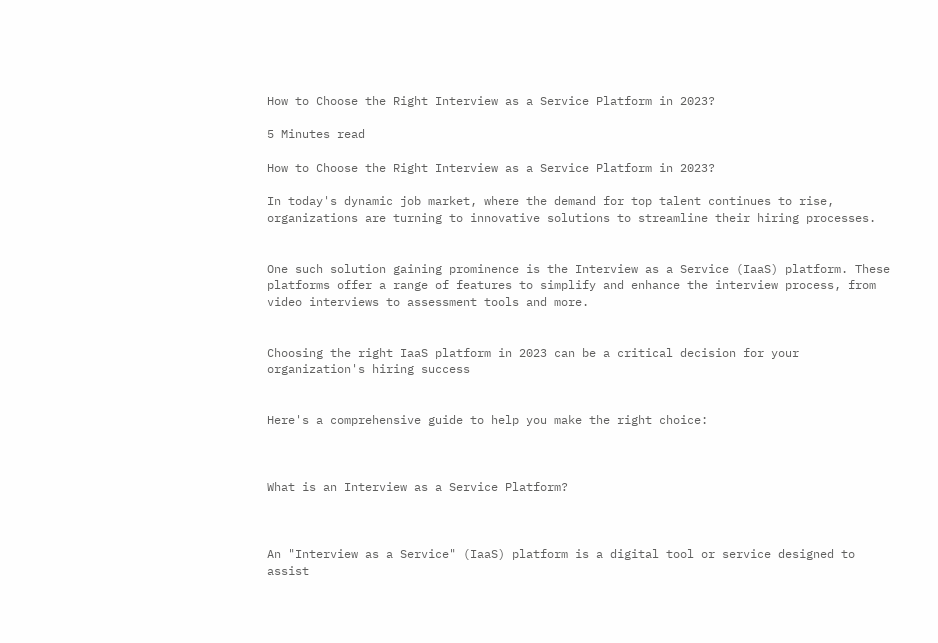How to Choose the Right Interview as a Service Platform in 2023?

5 Minutes read

How to Choose the Right Interview as a Service Platform in 2023?

In today's dynamic job market, where the demand for top talent continues to rise, organizations are turning to innovative solutions to streamline their hiring processes.


One such solution gaining prominence is the Interview as a Service (IaaS) platform. These platforms offer a range of features to simplify and enhance the interview process, from video interviews to assessment tools and more.


Choosing the right IaaS platform in 2023 can be a critical decision for your organization's hiring success


Here's a comprehensive guide to help you make the right choice:



What is an Interview as a Service Platform?



An "Interview as a Service" (IaaS) platform is a digital tool or service designed to assist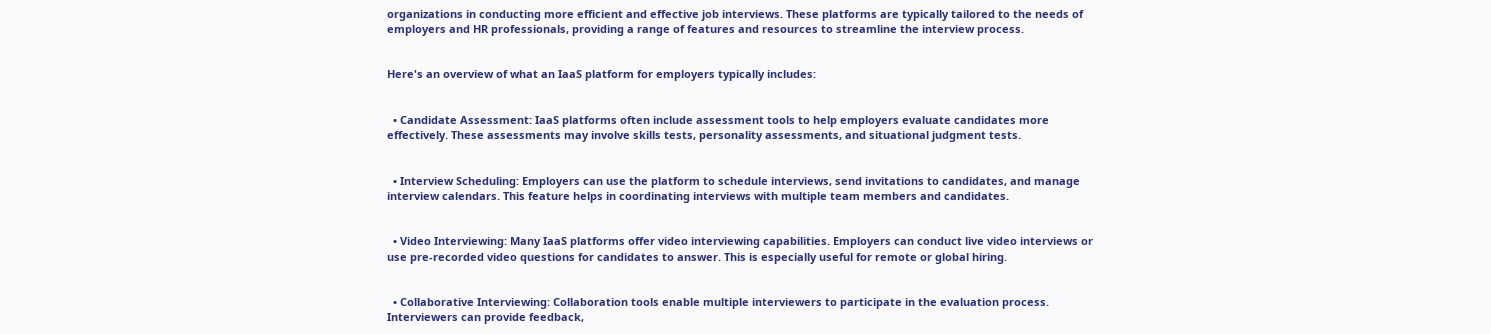organizations in conducting more efficient and effective job interviews. These platforms are typically tailored to the needs of employers and HR professionals, providing a range of features and resources to streamline the interview process.


Here's an overview of what an IaaS platform for employers typically includes:


  • Candidate Assessment: IaaS platforms often include assessment tools to help employers evaluate candidates more effectively. These assessments may involve skills tests, personality assessments, and situational judgment tests.


  • Interview Scheduling: Employers can use the platform to schedule interviews, send invitations to candidates, and manage interview calendars. This feature helps in coordinating interviews with multiple team members and candidates.


  • Video Interviewing: Many IaaS platforms offer video interviewing capabilities. Employers can conduct live video interviews or use pre-recorded video questions for candidates to answer. This is especially useful for remote or global hiring.


  • Collaborative Interviewing: Collaboration tools enable multiple interviewers to participate in the evaluation process. Interviewers can provide feedback,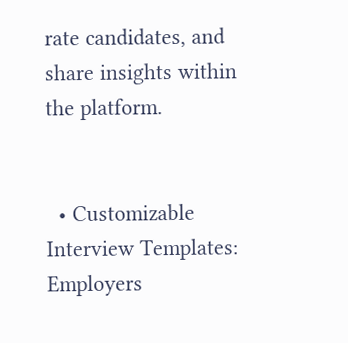rate candidates, and share insights within the platform.


  • Customizable Interview Templates: Employers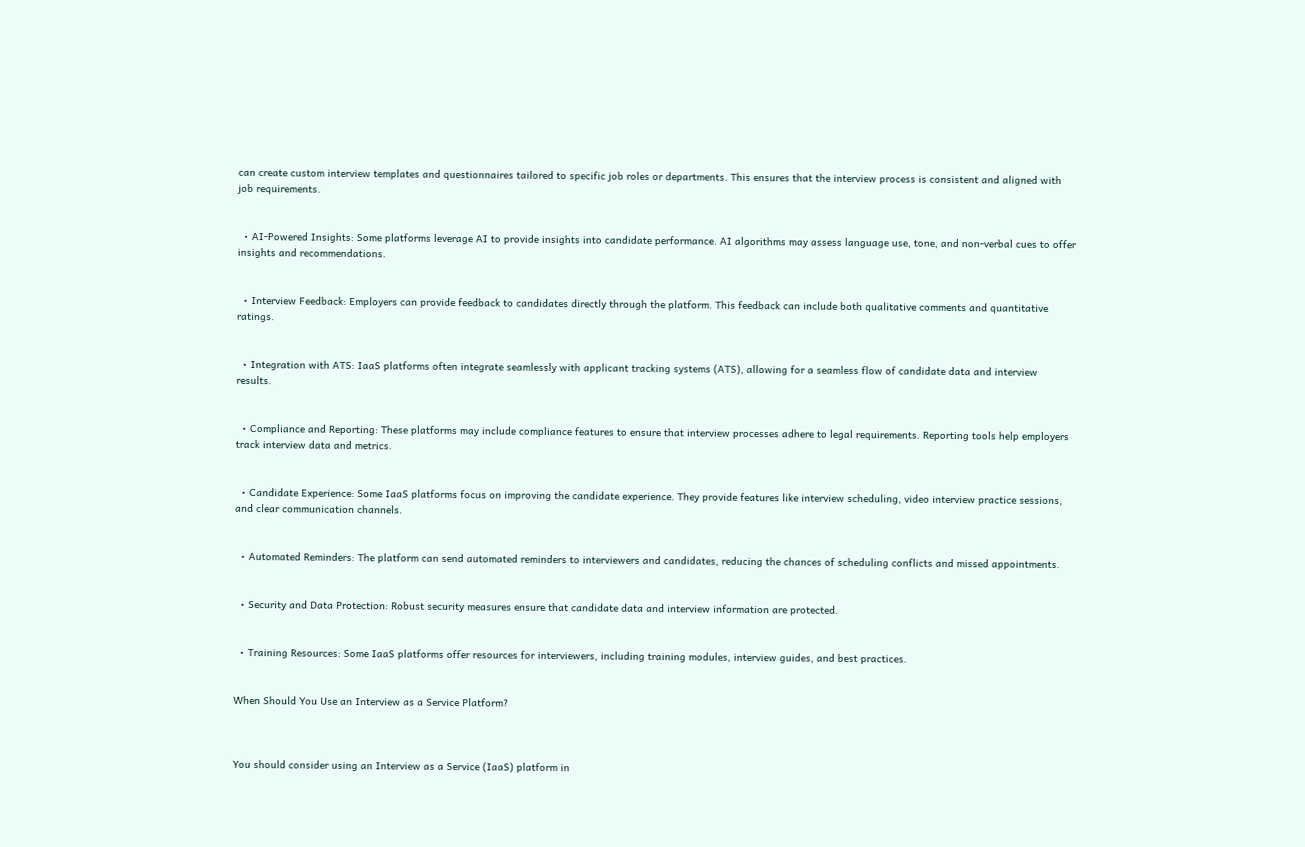can create custom interview templates and questionnaires tailored to specific job roles or departments. This ensures that the interview process is consistent and aligned with job requirements.


  • AI-Powered Insights: Some platforms leverage AI to provide insights into candidate performance. AI algorithms may assess language use, tone, and non-verbal cues to offer insights and recommendations.


  • Interview Feedback: Employers can provide feedback to candidates directly through the platform. This feedback can include both qualitative comments and quantitative ratings.


  • Integration with ATS: IaaS platforms often integrate seamlessly with applicant tracking systems (ATS), allowing for a seamless flow of candidate data and interview results.


  • Compliance and Reporting: These platforms may include compliance features to ensure that interview processes adhere to legal requirements. Reporting tools help employers track interview data and metrics.


  • Candidate Experience: Some IaaS platforms focus on improving the candidate experience. They provide features like interview scheduling, video interview practice sessions, and clear communication channels.


  • Automated Reminders: The platform can send automated reminders to interviewers and candidates, reducing the chances of scheduling conflicts and missed appointments.


  • Security and Data Protection: Robust security measures ensure that candidate data and interview information are protected.


  • Training Resources: Some IaaS platforms offer resources for interviewers, including training modules, interview guides, and best practices.


When Should You Use an Interview as a Service Platform?



You should consider using an Interview as a Service (IaaS) platform in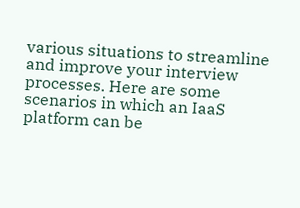various situations to streamline and improve your interview processes. Here are some scenarios in which an IaaS platform can be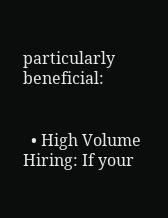particularly beneficial:


  • High Volume Hiring: If your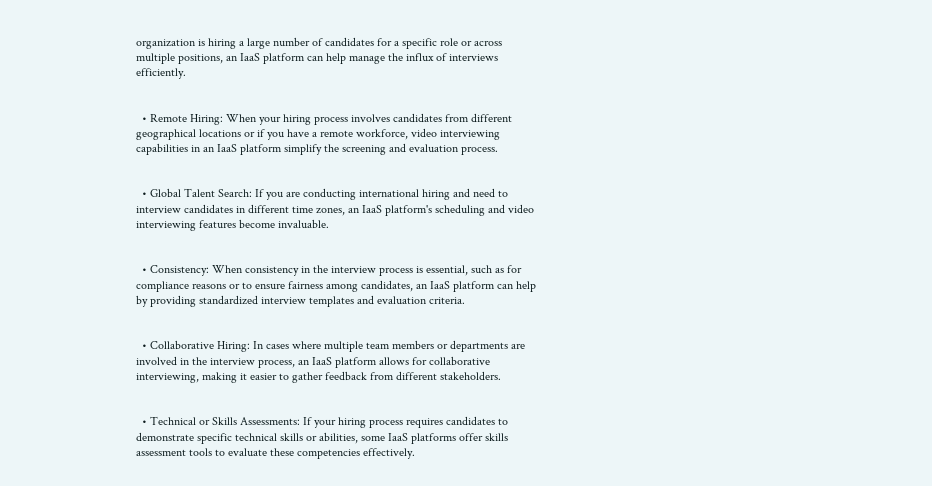organization is hiring a large number of candidates for a specific role or across multiple positions, an IaaS platform can help manage the influx of interviews efficiently.


  • Remote Hiring: When your hiring process involves candidates from different geographical locations or if you have a remote workforce, video interviewing capabilities in an IaaS platform simplify the screening and evaluation process.


  • Global Talent Search: If you are conducting international hiring and need to interview candidates in different time zones, an IaaS platform's scheduling and video interviewing features become invaluable.


  • Consistency: When consistency in the interview process is essential, such as for compliance reasons or to ensure fairness among candidates, an IaaS platform can help by providing standardized interview templates and evaluation criteria.


  • Collaborative Hiring: In cases where multiple team members or departments are involved in the interview process, an IaaS platform allows for collaborative interviewing, making it easier to gather feedback from different stakeholders.


  • Technical or Skills Assessments: If your hiring process requires candidates to demonstrate specific technical skills or abilities, some IaaS platforms offer skills assessment tools to evaluate these competencies effectively.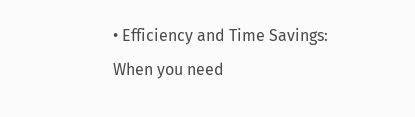• Efficiency and Time Savings: When you need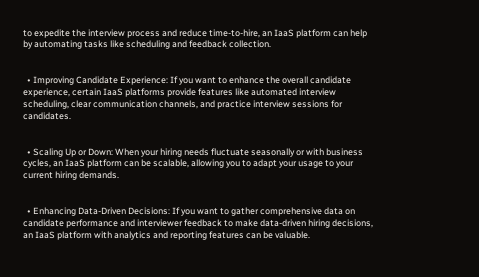to expedite the interview process and reduce time-to-hire, an IaaS platform can help by automating tasks like scheduling and feedback collection.


  • Improving Candidate Experience: If you want to enhance the overall candidate experience, certain IaaS platforms provide features like automated interview scheduling, clear communication channels, and practice interview sessions for candidates.


  • Scaling Up or Down: When your hiring needs fluctuate seasonally or with business cycles, an IaaS platform can be scalable, allowing you to adapt your usage to your current hiring demands.


  • Enhancing Data-Driven Decisions: If you want to gather comprehensive data on candidate performance and interviewer feedback to make data-driven hiring decisions, an IaaS platform with analytics and reporting features can be valuable.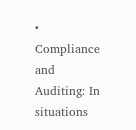• Compliance and Auditing: In situations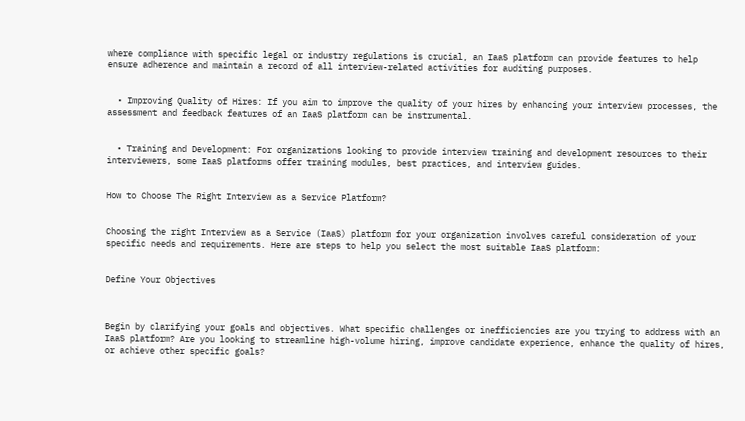where compliance with specific legal or industry regulations is crucial, an IaaS platform can provide features to help ensure adherence and maintain a record of all interview-related activities for auditing purposes.


  • Improving Quality of Hires: If you aim to improve the quality of your hires by enhancing your interview processes, the assessment and feedback features of an IaaS platform can be instrumental.


  • Training and Development: For organizations looking to provide interview training and development resources to their interviewers, some IaaS platforms offer training modules, best practices, and interview guides.


How to Choose The Right Interview as a Service Platform?


Choosing the right Interview as a Service (IaaS) platform for your organization involves careful consideration of your specific needs and requirements. Here are steps to help you select the most suitable IaaS platform:


Define Your Objectives



Begin by clarifying your goals and objectives. What specific challenges or inefficiencies are you trying to address with an IaaS platform? Are you looking to streamline high-volume hiring, improve candidate experience, enhance the quality of hires, or achieve other specific goals?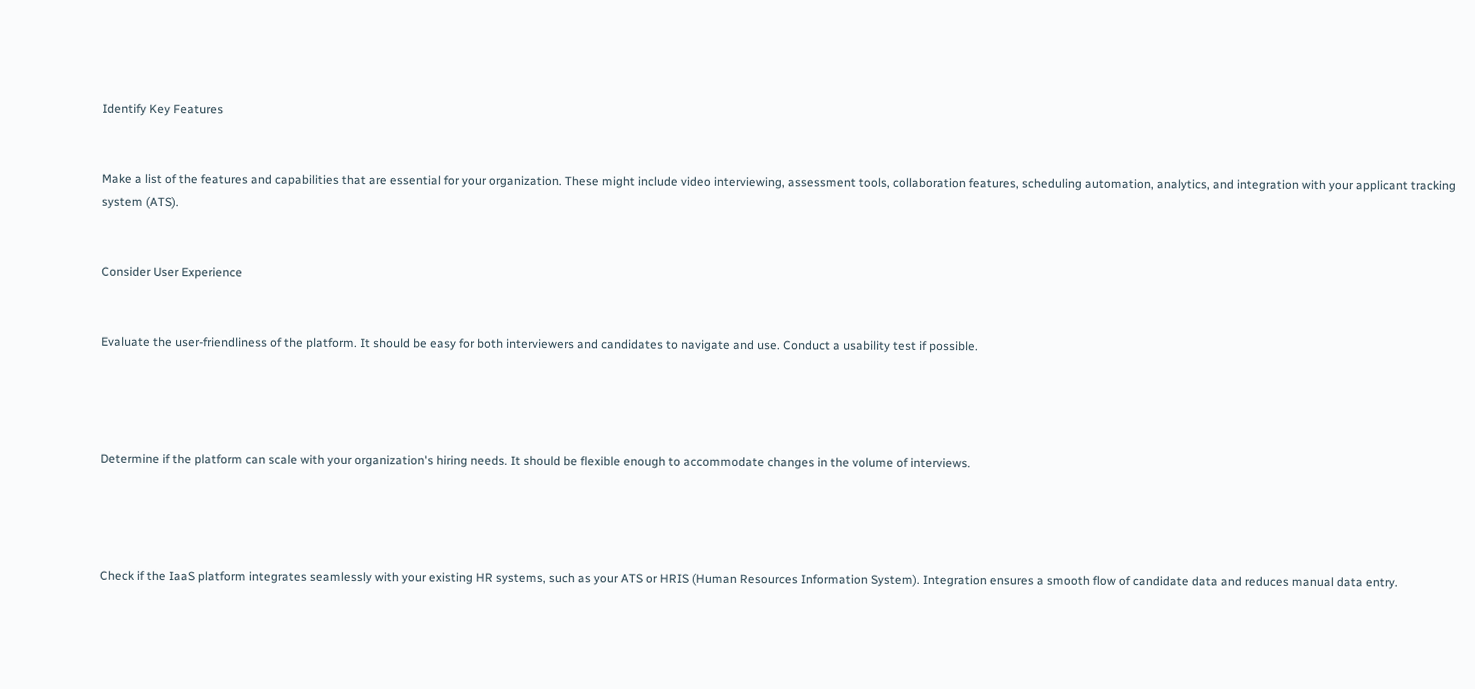Identify Key Features


Make a list of the features and capabilities that are essential for your organization. These might include video interviewing, assessment tools, collaboration features, scheduling automation, analytics, and integration with your applicant tracking system (ATS).


Consider User Experience


Evaluate the user-friendliness of the platform. It should be easy for both interviewers and candidates to navigate and use. Conduct a usability test if possible.




Determine if the platform can scale with your organization's hiring needs. It should be flexible enough to accommodate changes in the volume of interviews.




Check if the IaaS platform integrates seamlessly with your existing HR systems, such as your ATS or HRIS (Human Resources Information System). Integration ensures a smooth flow of candidate data and reduces manual data entry.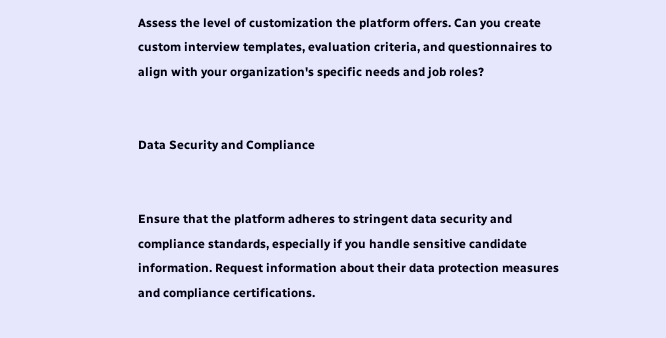Assess the level of customization the platform offers. Can you create custom interview templates, evaluation criteria, and questionnaires to align with your organization's specific needs and job roles?


Data Security and Compliance


Ensure that the platform adheres to stringent data security and compliance standards, especially if you handle sensitive candidate information. Request information about their data protection measures and compliance certifications.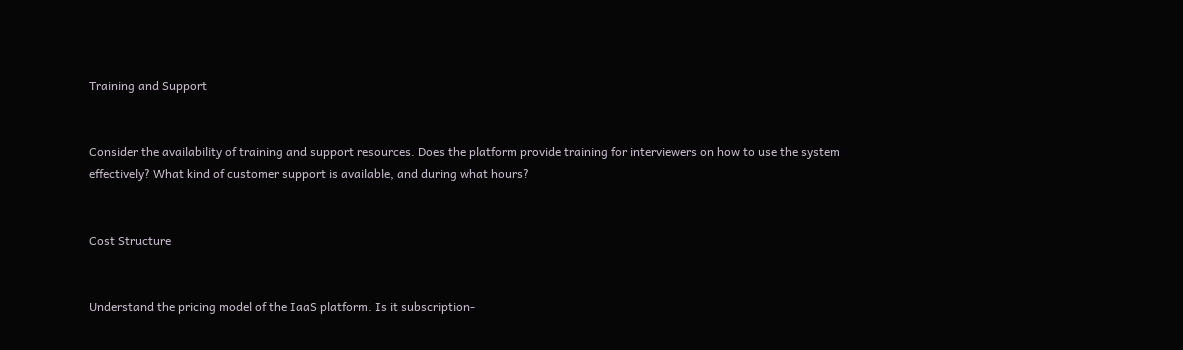Training and Support


Consider the availability of training and support resources. Does the platform provide training for interviewers on how to use the system effectively? What kind of customer support is available, and during what hours?


Cost Structure


Understand the pricing model of the IaaS platform. Is it subscription-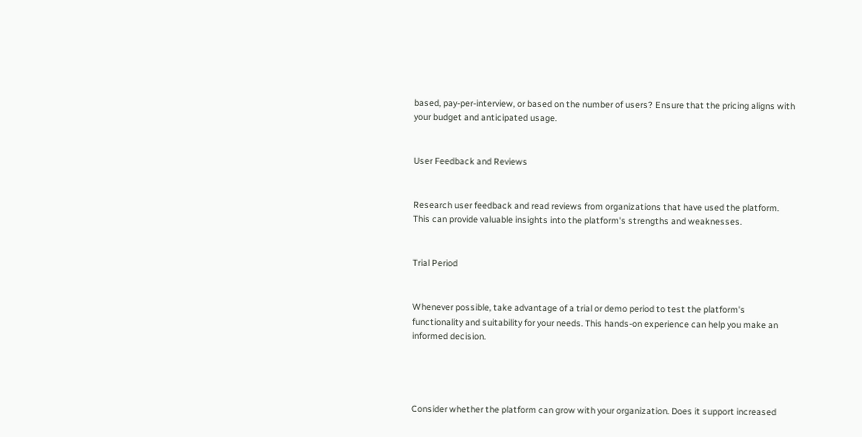based, pay-per-interview, or based on the number of users? Ensure that the pricing aligns with your budget and anticipated usage.


User Feedback and Reviews


Research user feedback and read reviews from organizations that have used the platform. This can provide valuable insights into the platform's strengths and weaknesses.


Trial Period


Whenever possible, take advantage of a trial or demo period to test the platform's functionality and suitability for your needs. This hands-on experience can help you make an informed decision.




Consider whether the platform can grow with your organization. Does it support increased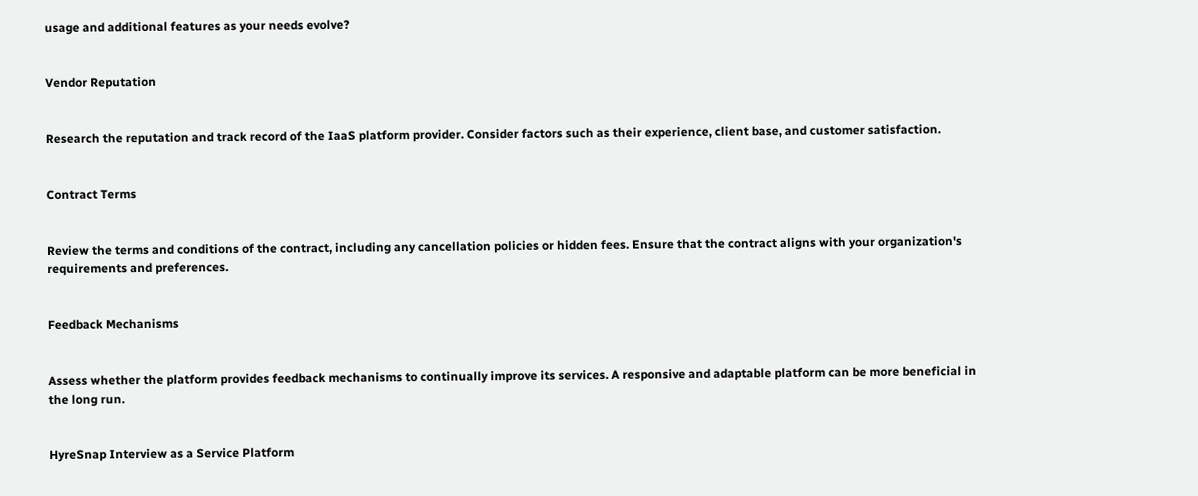usage and additional features as your needs evolve?


Vendor Reputation


Research the reputation and track record of the IaaS platform provider. Consider factors such as their experience, client base, and customer satisfaction.


Contract Terms


Review the terms and conditions of the contract, including any cancellation policies or hidden fees. Ensure that the contract aligns with your organization's requirements and preferences.


Feedback Mechanisms


Assess whether the platform provides feedback mechanisms to continually improve its services. A responsive and adaptable platform can be more beneficial in the long run.


HyreSnap Interview as a Service Platform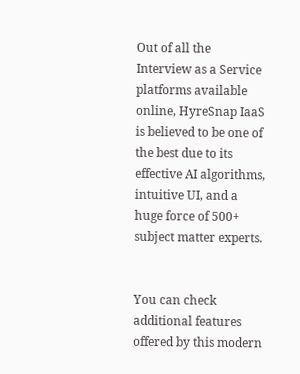Out of all the Interview as a Service platforms available online, HyreSnap IaaS is believed to be one of the best due to its effective AI algorithms, intuitive UI, and a huge force of 500+ subject matter experts.


You can check additional features offered by this modern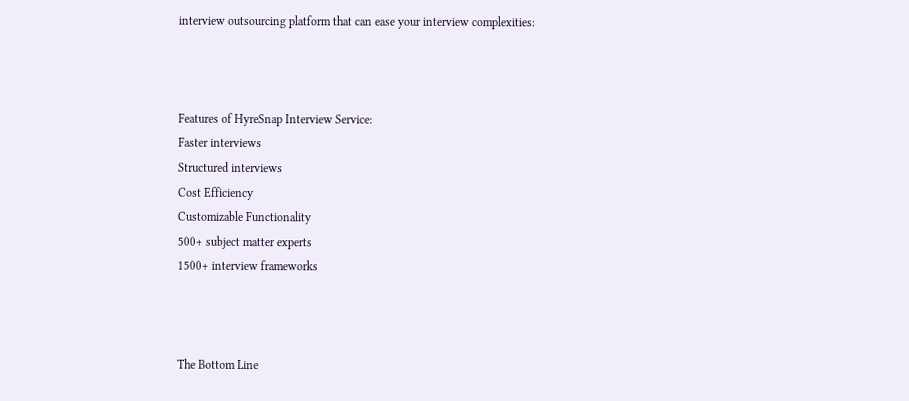interview outsourcing platform that can ease your interview complexities:



Features of HyreSnap Interview Service:
Faster interviews
Structured interviews
Cost Efficiency
Customizable Functionality
500+ subject matter experts
1500+ interview frameworks



The Bottom Line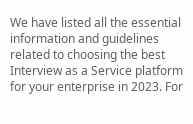We have listed all the essential information and guidelines related to choosing the best Interview as a Service platform for your enterprise in 2023. For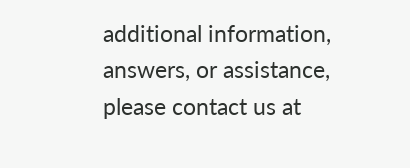additional information, answers, or assistance, please contact us at